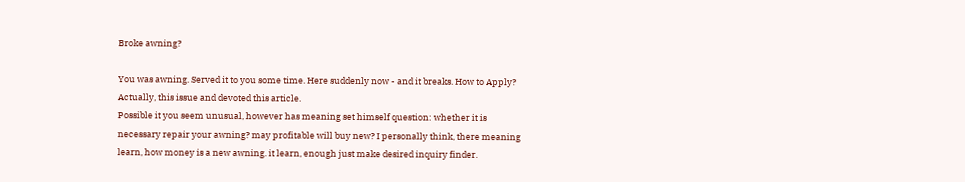Broke awning?

You was awning. Served it to you some time. Here suddenly now - and it breaks. How to Apply? Actually, this issue and devoted this article.
Possible it you seem unusual, however has meaning set himself question: whether it is necessary repair your awning? may profitable will buy new? I personally think, there meaning learn, how money is a new awning. it learn, enough just make desired inquiry finder.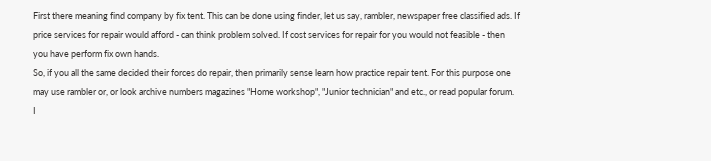First there meaning find company by fix tent. This can be done using finder, let us say, rambler, newspaper free classified ads. If price services for repair would afford - can think problem solved. If cost services for repair for you would not feasible - then you have perform fix own hands.
So, if you all the same decided their forces do repair, then primarily sense learn how practice repair tent. For this purpose one may use rambler or, or look archive numbers magazines "Home workshop", "Junior technician" and etc., or read popular forum.
I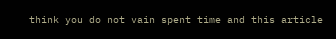think you do not vain spent time and this article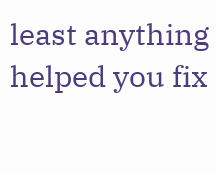least anything helped you fix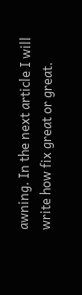awning. In the next article I will write how fix great or great.